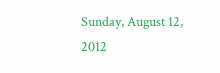Sunday, August 12, 2012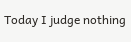Today I judge nothing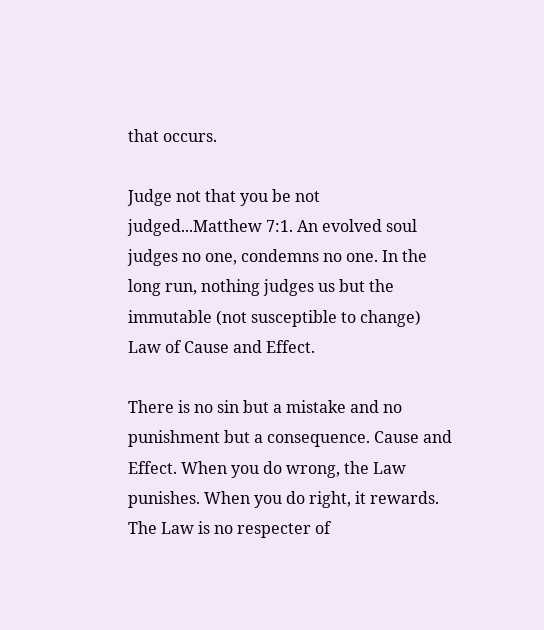that occurs.

Judge not that you be not judged...Matthew 7:1. An evolved soul judges no one, condemns no one. In the long run, nothing judges us but the immutable (not susceptible to change) Law of Cause and Effect.

There is no sin but a mistake and no punishment but a consequence. Cause and Effect. When you do wrong, the Law punishes. When you do right, it rewards. The Law is no respecter of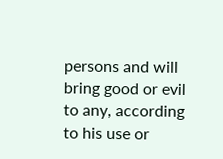persons and will bring good or evil to any, according to his use or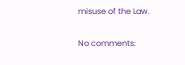misuse of the Law.

No comments: